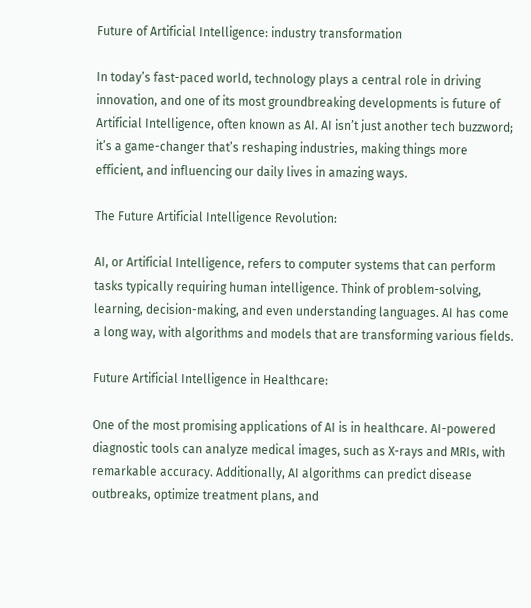Future of Artificial Intelligence: industry transformation

In today’s fast-paced world, technology plays a central role in driving innovation, and one of its most groundbreaking developments is future of Artificial Intelligence, often known as AI. AI isn’t just another tech buzzword; it’s a game-changer that’s reshaping industries, making things more efficient, and influencing our daily lives in amazing ways.

The Future Artificial Intelligence Revolution:

AI, or Artificial Intelligence, refers to computer systems that can perform tasks typically requiring human intelligence. Think of problem-solving, learning, decision-making, and even understanding languages. AI has come a long way, with algorithms and models that are transforming various fields.

Future Artificial Intelligence in Healthcare:

One of the most promising applications of AI is in healthcare. AI-powered diagnostic tools can analyze medical images, such as X-rays and MRIs, with remarkable accuracy. Additionally, AI algorithms can predict disease outbreaks, optimize treatment plans, and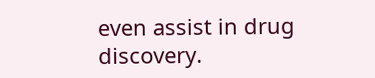even assist in drug discovery.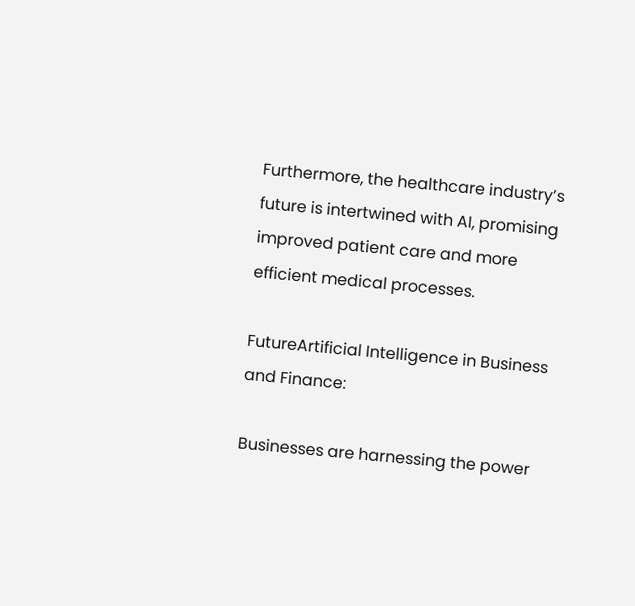Furthermore, the healthcare industry’s future is intertwined with AI, promising improved patient care and more efficient medical processes.

FutureArtificial Intelligence in Business and Finance:

Businesses are harnessing the power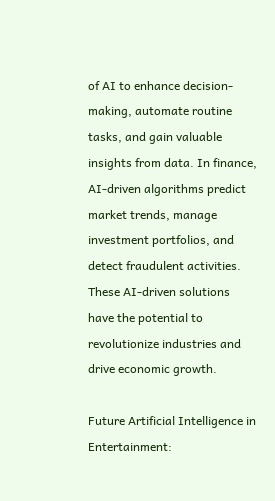of AI to enhance decision-making, automate routine tasks, and gain valuable insights from data. In finance, AI-driven algorithms predict market trends, manage investment portfolios, and detect fraudulent activities. These AI-driven solutions have the potential to revolutionize industries and drive economic growth.

Future Artificial Intelligence in Entertainment: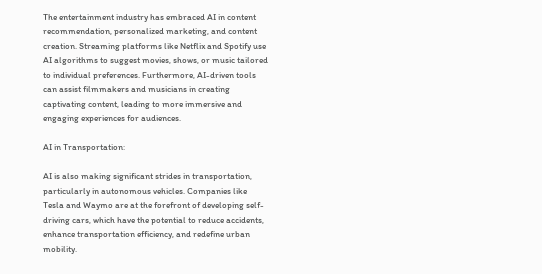The entertainment industry has embraced AI in content recommendation, personalized marketing, and content creation. Streaming platforms like Netflix and Spotify use AI algorithms to suggest movies, shows, or music tailored to individual preferences. Furthermore, AI-driven tools can assist filmmakers and musicians in creating captivating content, leading to more immersive and engaging experiences for audiences.

AI in Transportation:

AI is also making significant strides in transportation, particularly in autonomous vehicles. Companies like Tesla and Waymo are at the forefront of developing self-driving cars, which have the potential to reduce accidents, enhance transportation efficiency, and redefine urban mobility.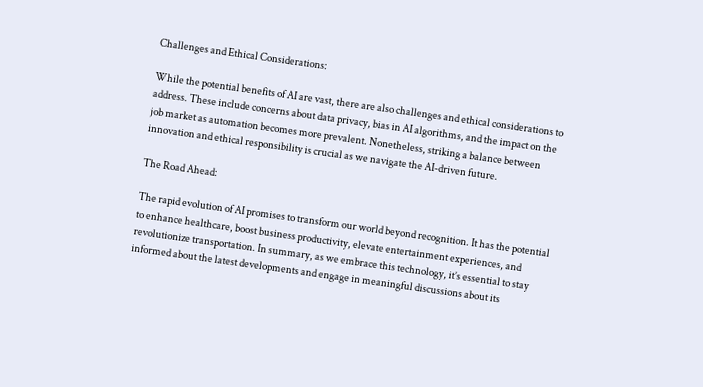Challenges and Ethical Considerations:

While the potential benefits of AI are vast, there are also challenges and ethical considerations to address. These include concerns about data privacy, bias in AI algorithms, and the impact on the job market as automation becomes more prevalent. Nonetheless, striking a balance between innovation and ethical responsibility is crucial as we navigate the AI-driven future.

The Road Ahead:

The rapid evolution of AI promises to transform our world beyond recognition. It has the potential to enhance healthcare, boost business productivity, elevate entertainment experiences, and revolutionize transportation. In summary, as we embrace this technology, it’s essential to stay informed about the latest developments and engage in meaningful discussions about its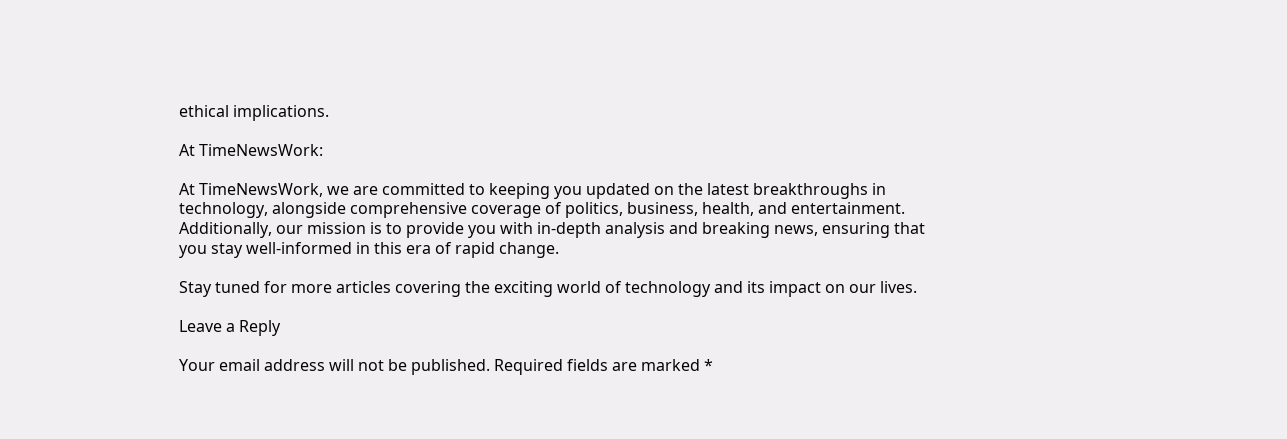ethical implications.

At TimeNewsWork:

At TimeNewsWork, we are committed to keeping you updated on the latest breakthroughs in technology, alongside comprehensive coverage of politics, business, health, and entertainment. Additionally, our mission is to provide you with in-depth analysis and breaking news, ensuring that you stay well-informed in this era of rapid change.

Stay tuned for more articles covering the exciting world of technology and its impact on our lives.

Leave a Reply

Your email address will not be published. Required fields are marked *